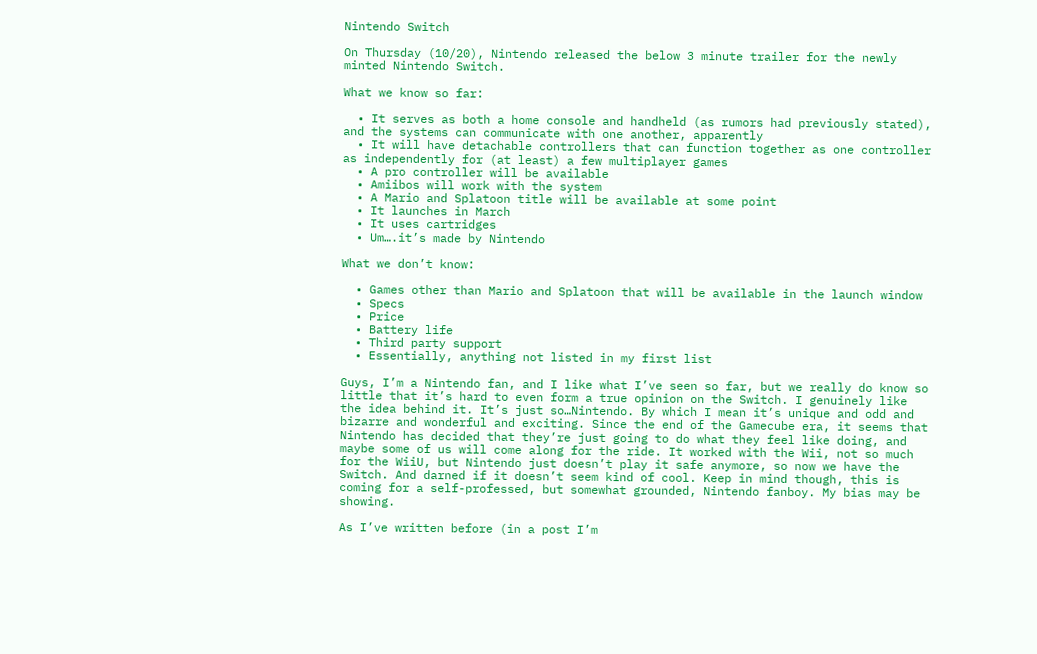Nintendo Switch

On Thursday (10/20), Nintendo released the below 3 minute trailer for the newly minted Nintendo Switch.

What we know so far:

  • It serves as both a home console and handheld (as rumors had previously stated), and the systems can communicate with one another, apparently
  • It will have detachable controllers that can function together as one controller as independently for (at least) a few multiplayer games
  • A pro controller will be available
  • Amiibos will work with the system
  • A Mario and Splatoon title will be available at some point
  • It launches in March
  • It uses cartridges
  • Um….it’s made by Nintendo

What we don’t know:

  • Games other than Mario and Splatoon that will be available in the launch window
  • Specs
  • Price
  • Battery life
  • Third party support
  • Essentially, anything not listed in my first list

Guys, I’m a Nintendo fan, and I like what I’ve seen so far, but we really do know so little that it’s hard to even form a true opinion on the Switch. I genuinely like the idea behind it. It’s just so…Nintendo. By which I mean it’s unique and odd and bizarre and wonderful and exciting. Since the end of the Gamecube era, it seems that Nintendo has decided that they’re just going to do what they feel like doing, and maybe some of us will come along for the ride. It worked with the Wii, not so much for the WiiU, but Nintendo just doesn’t play it safe anymore, so now we have the Switch. And darned if it doesn’t seem kind of cool. Keep in mind though, this is coming for a self-professed, but somewhat grounded, Nintendo fanboy. My bias may be showing.

As I’ve written before (in a post I’m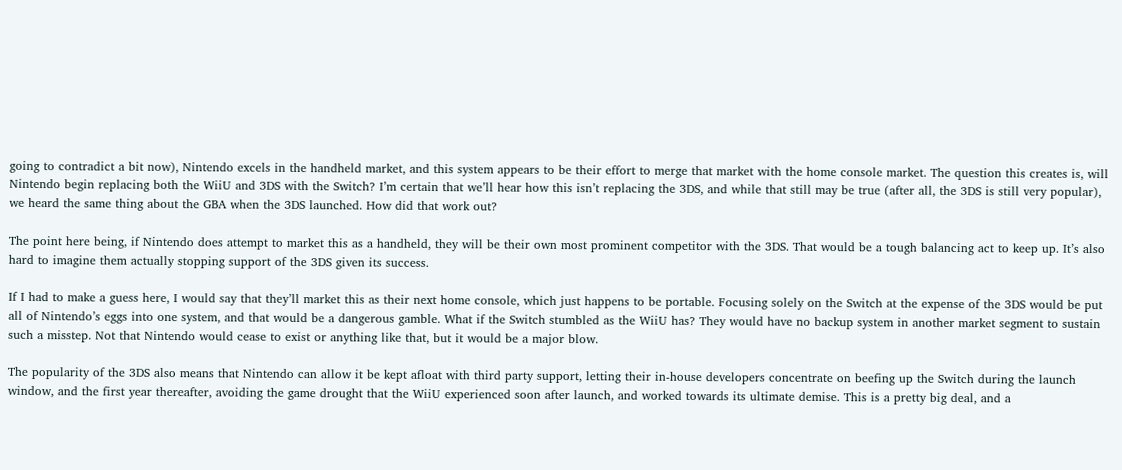going to contradict a bit now), Nintendo excels in the handheld market, and this system appears to be their effort to merge that market with the home console market. The question this creates is, will Nintendo begin replacing both the WiiU and 3DS with the Switch? I’m certain that we’ll hear how this isn’t replacing the 3DS, and while that still may be true (after all, the 3DS is still very popular), we heard the same thing about the GBA when the 3DS launched. How did that work out?

The point here being, if Nintendo does attempt to market this as a handheld, they will be their own most prominent competitor with the 3DS. That would be a tough balancing act to keep up. It’s also hard to imagine them actually stopping support of the 3DS given its success.

If I had to make a guess here, I would say that they’ll market this as their next home console, which just happens to be portable. Focusing solely on the Switch at the expense of the 3DS would be put all of Nintendo’s eggs into one system, and that would be a dangerous gamble. What if the Switch stumbled as the WiiU has? They would have no backup system in another market segment to sustain such a misstep. Not that Nintendo would cease to exist or anything like that, but it would be a major blow.

The popularity of the 3DS also means that Nintendo can allow it be kept afloat with third party support, letting their in-house developers concentrate on beefing up the Switch during the launch window, and the first year thereafter, avoiding the game drought that the WiiU experienced soon after launch, and worked towards its ultimate demise. This is a pretty big deal, and a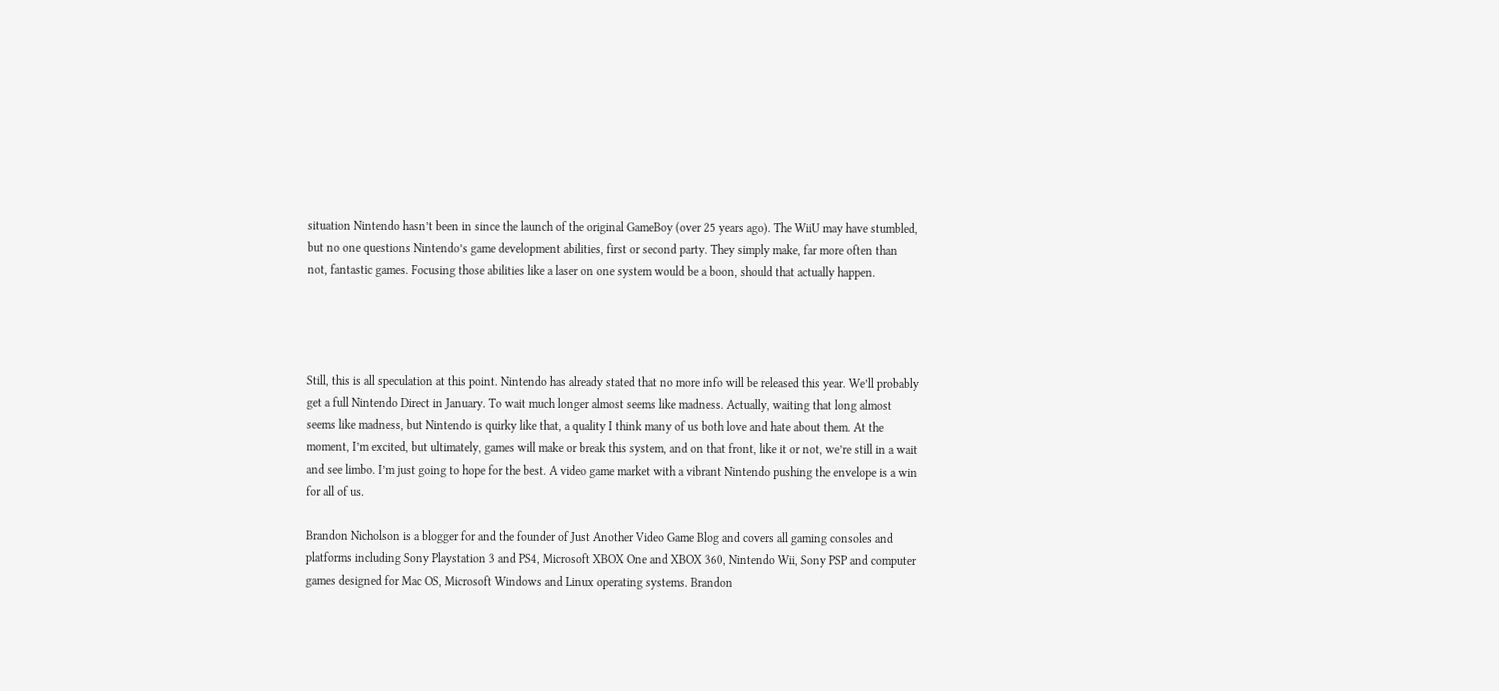situation Nintendo hasn’t been in since the launch of the original GameBoy (over 25 years ago). The WiiU may have stumbled, but no one questions Nintendo’s game development abilities, first or second party. They simply make, far more often than not, fantastic games. Focusing those abilities like a laser on one system would be a boon, should that actually happen.




Still, this is all speculation at this point. Nintendo has already stated that no more info will be released this year. We’ll probably get a full Nintendo Direct in January. To wait much longer almost seems like madness. Actually, waiting that long almost seems like madness, but Nintendo is quirky like that, a quality I think many of us both love and hate about them. At the moment, I’m excited, but ultimately, games will make or break this system, and on that front, like it or not, we’re still in a wait and see limbo. I’m just going to hope for the best. A video game market with a vibrant Nintendo pushing the envelope is a win for all of us.

Brandon Nicholson is a blogger for and the founder of Just Another Video Game Blog and covers all gaming consoles and platforms including Sony Playstation 3 and PS4, Microsoft XBOX One and XBOX 360, Nintendo Wii, Sony PSP and computer games designed for Mac OS, Microsoft Windows and Linux operating systems. Brandon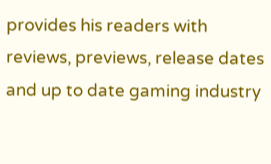provides his readers with reviews, previews, release dates and up to date gaming industry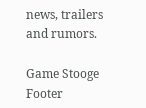news, trailers and rumors.

Game Stooge Footer